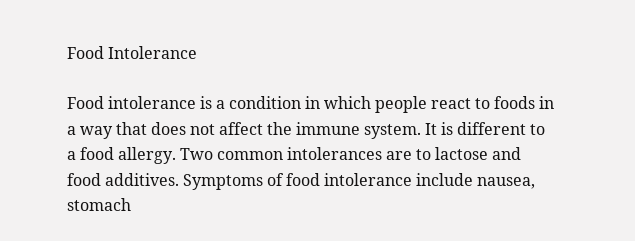Food Intolerance

Food intolerance is a condition in which people react to foods in a way that does not affect the immune system. It is different to a food allergy. Two common intolerances are to lactose and food additives. Symptoms of food intolerance include nausea, stomach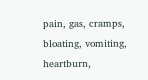pain, gas, cramps, bloating, vomiting, heartburn,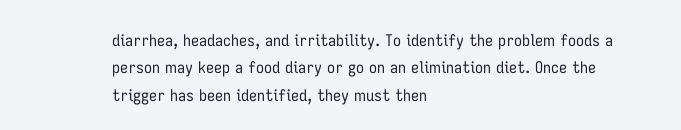diarrhea, headaches, and irritability. To identify the problem foods a person may keep a food diary or go on an elimination diet. Once the trigger has been identified, they must then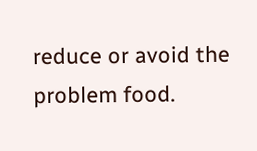reduce or avoid the problem food.